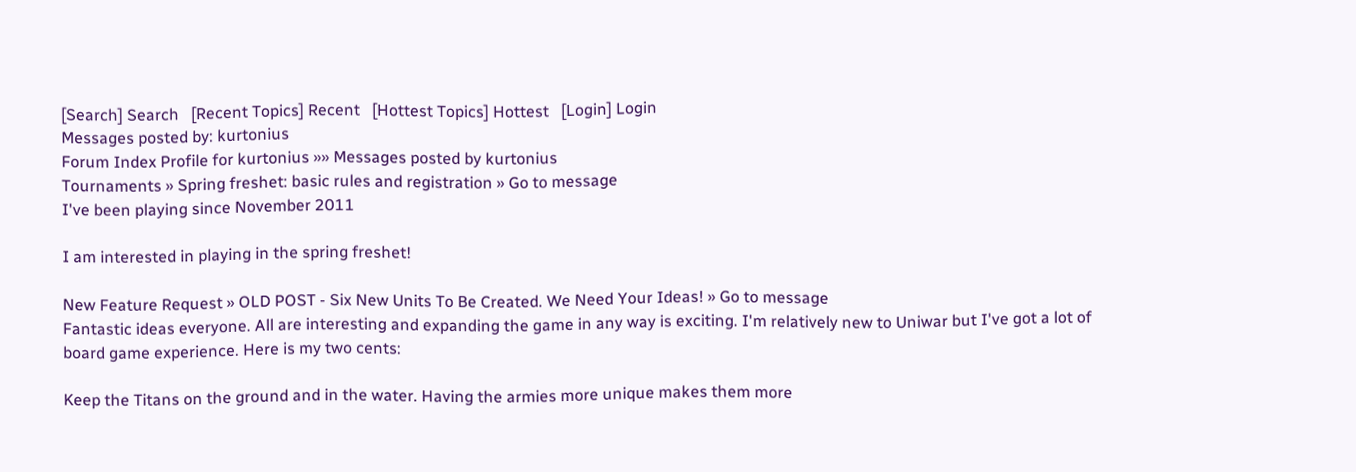[Search] Search   [Recent Topics] Recent   [Hottest Topics] Hottest   [Login] Login
Messages posted by: kurtonius
Forum Index Profile for kurtonius »» Messages posted by kurtonius
Tournaments » Spring freshet: basic rules and registration » Go to message
I've been playing since November 2011

I am interested in playing in the spring freshet!

New Feature Request » OLD POST - Six New Units To Be Created. We Need Your Ideas! » Go to message
Fantastic ideas everyone. All are interesting and expanding the game in any way is exciting. I'm relatively new to Uniwar but I've got a lot of board game experience. Here is my two cents:

Keep the Titans on the ground and in the water. Having the armies more unique makes them more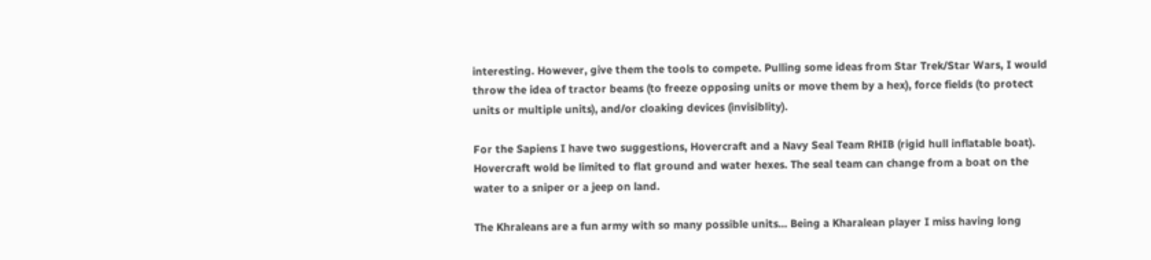interesting. However, give them the tools to compete. Pulling some ideas from Star Trek/Star Wars, I would throw the idea of tractor beams (to freeze opposing units or move them by a hex), force fields (to protect units or multiple units), and/or cloaking devices (invisiblity).

For the Sapiens I have two suggestions, Hovercraft and a Navy Seal Team RHIB (rigid hull inflatable boat). Hovercraft wold be limited to flat ground and water hexes. The seal team can change from a boat on the water to a sniper or a jeep on land.

The Khraleans are a fun army with so many possible units... Being a Kharalean player I miss having long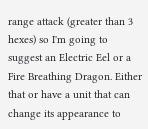range attack (greater than 3 hexes) so I'm going to suggest an Electric Eel or a Fire Breathing Dragon. Either that or have a unit that can change its appearance to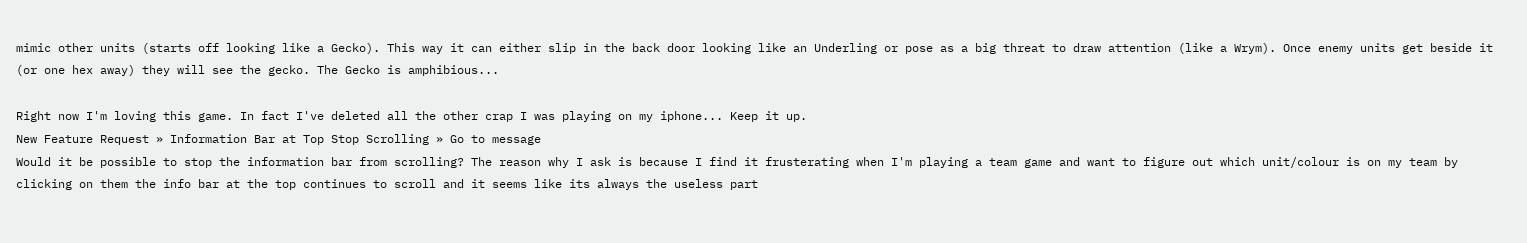mimic other units (starts off looking like a Gecko). This way it can either slip in the back door looking like an Underling or pose as a big threat to draw attention (like a Wrym). Once enemy units get beside it (or one hex away) they will see the gecko. The Gecko is amphibious...

Right now I'm loving this game. In fact I've deleted all the other crap I was playing on my iphone... Keep it up.
New Feature Request » Information Bar at Top Stop Scrolling » Go to message
Would it be possible to stop the information bar from scrolling? The reason why I ask is because I find it frusterating when I'm playing a team game and want to figure out which unit/colour is on my team by clicking on them the info bar at the top continues to scroll and it seems like its always the useless part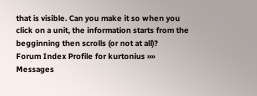that is visible. Can you make it so when you click on a unit, the information starts from the begginning then scrolls (or not at all)?
Forum Index Profile for kurtonius »» Messages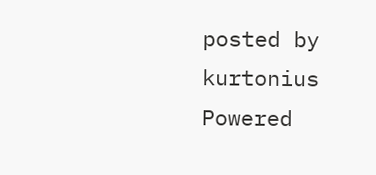posted by kurtonius
Powered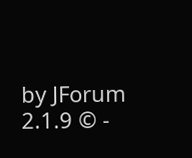by JForum 2.1.9 © -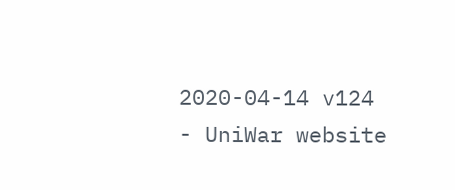2020-04-14 v124 - UniWar website